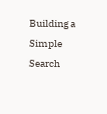Building a Simple Search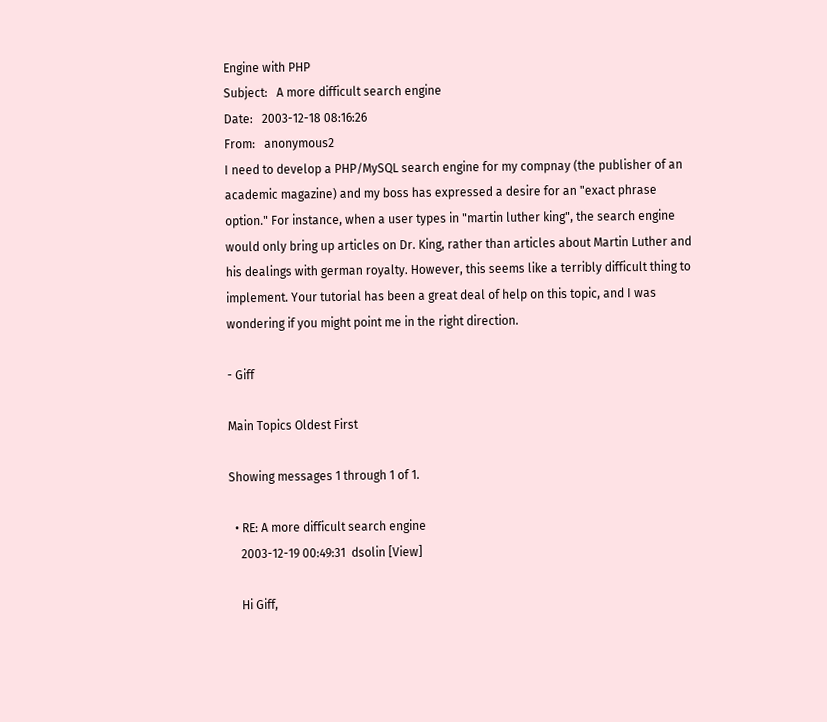Engine with PHP
Subject:   A more difficult search engine
Date:   2003-12-18 08:16:26
From:   anonymous2
I need to develop a PHP/MySQL search engine for my compnay (the publisher of an academic magazine) and my boss has expressed a desire for an "exact phrase option." For instance, when a user types in "martin luther king", the search engine would only bring up articles on Dr. King, rather than articles about Martin Luther and his dealings with german royalty. However, this seems like a terribly difficult thing to implement. Your tutorial has been a great deal of help on this topic, and I was wondering if you might point me in the right direction.

- Giff

Main Topics Oldest First

Showing messages 1 through 1 of 1.

  • RE: A more difficult search engine
    2003-12-19 00:49:31  dsolin [View]

    Hi Giff,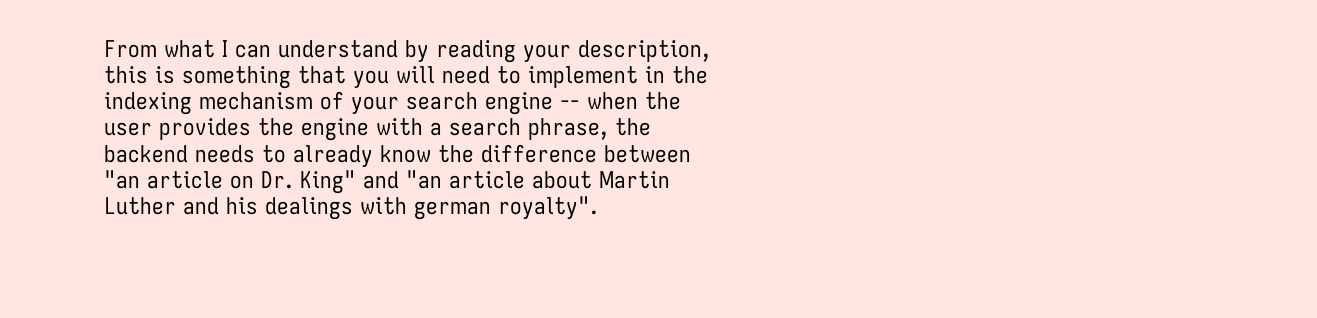From what I can understand by reading your description, this is something that you will need to implement in the indexing mechanism of your search engine -- when the user provides the engine with a search phrase, the backend needs to already know the difference between "an article on Dr. King" and "an article about Martin Luther and his dealings with german royalty".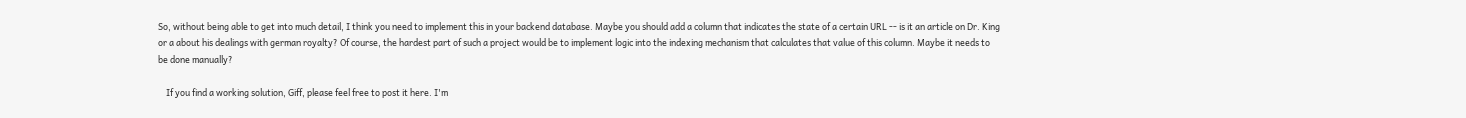So, without being able to get into much detail, I think you need to implement this in your backend database. Maybe you should add a column that indicates the state of a certain URL -- is it an article on Dr. King or a about his dealings with german royalty? Of course, the hardest part of such a project would be to implement logic into the indexing mechanism that calculates that value of this column. Maybe it needs to be done manually?

    If you find a working solution, Giff, please feel free to post it here. I'm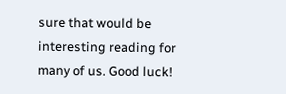sure that would be interesting reading for many of us. Good luck!